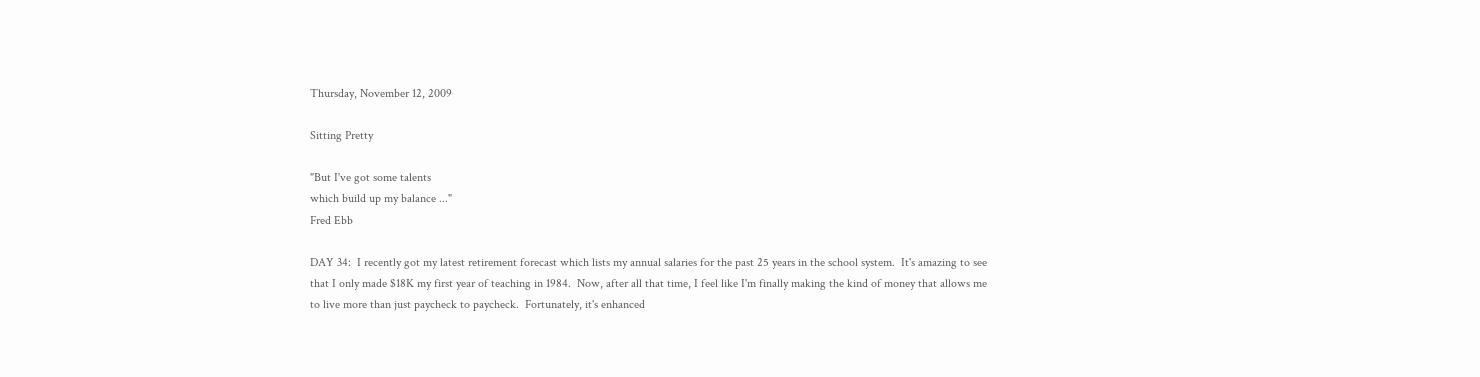Thursday, November 12, 2009

Sitting Pretty

"But I've got some talents
which build up my balance ..."
Fred Ebb

DAY 34:  I recently got my latest retirement forecast which lists my annual salaries for the past 25 years in the school system.  It's amazing to see that I only made $18K my first year of teaching in 1984.  Now, after all that time, I feel like I'm finally making the kind of money that allows me to live more than just paycheck to paycheck.  Fortunately, it's enhanced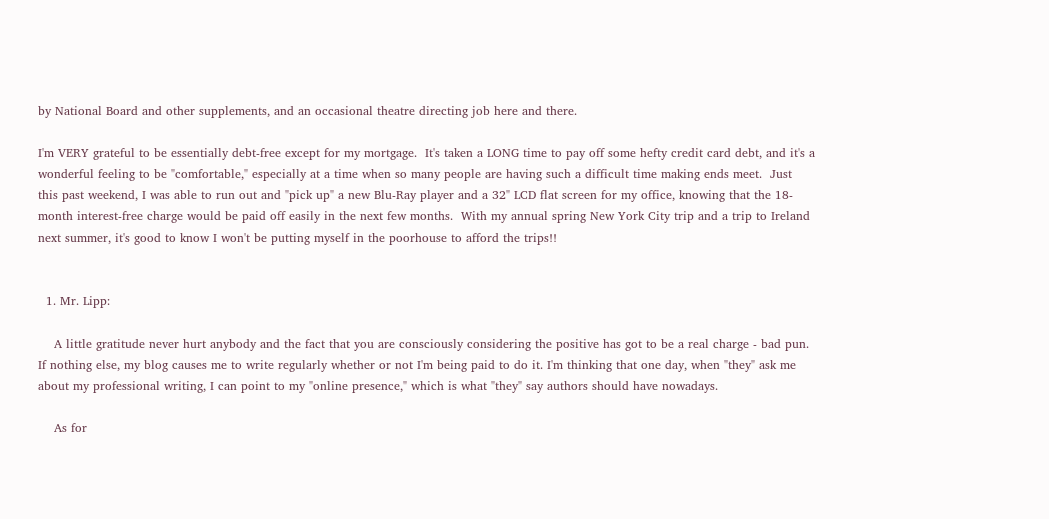by National Board and other supplements, and an occasional theatre directing job here and there.

I'm VERY grateful to be essentially debt-free except for my mortgage.  It's taken a LONG time to pay off some hefty credit card debt, and it's a wonderful feeling to be "comfortable," especially at a time when so many people are having such a difficult time making ends meet.  Just this past weekend, I was able to run out and "pick up" a new Blu-Ray player and a 32" LCD flat screen for my office, knowing that the 18-month interest-free charge would be paid off easily in the next few months.  With my annual spring New York City trip and a trip to Ireland next summer, it's good to know I won't be putting myself in the poorhouse to afford the trips!!


  1. Mr. Lipp:

    A little gratitude never hurt anybody and the fact that you are consciously considering the positive has got to be a real charge - bad pun. If nothing else, my blog causes me to write regularly whether or not I'm being paid to do it. I'm thinking that one day, when "they" ask me about my professional writing, I can point to my "online presence," which is what "they" say authors should have nowadays.

    As for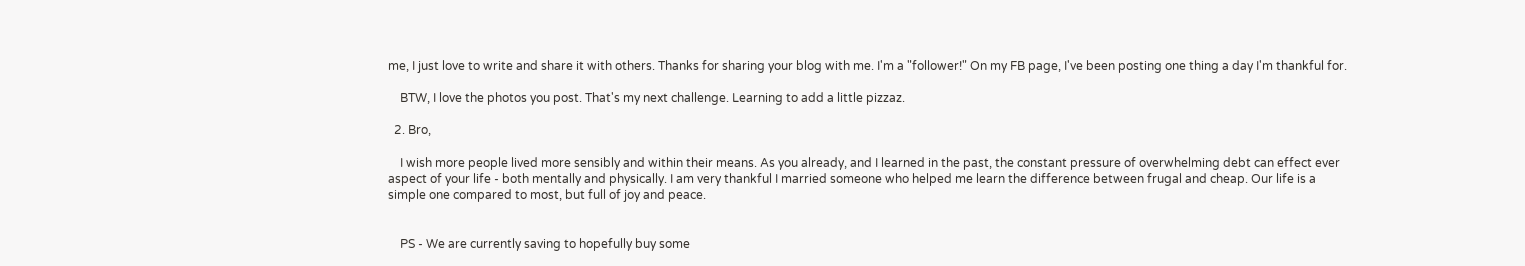me, I just love to write and share it with others. Thanks for sharing your blog with me. I'm a "follower!" On my FB page, I've been posting one thing a day I'm thankful for.

    BTW, I love the photos you post. That's my next challenge. Learning to add a little pizzaz.

  2. Bro,

    I wish more people lived more sensibly and within their means. As you already, and I learned in the past, the constant pressure of overwhelming debt can effect ever aspect of your life - both mentally and physically. I am very thankful I married someone who helped me learn the difference between frugal and cheap. Our life is a simple one compared to most, but full of joy and peace.


    PS - We are currently saving to hopefully buy some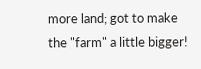more land; got to make the "farm" a little bigger!